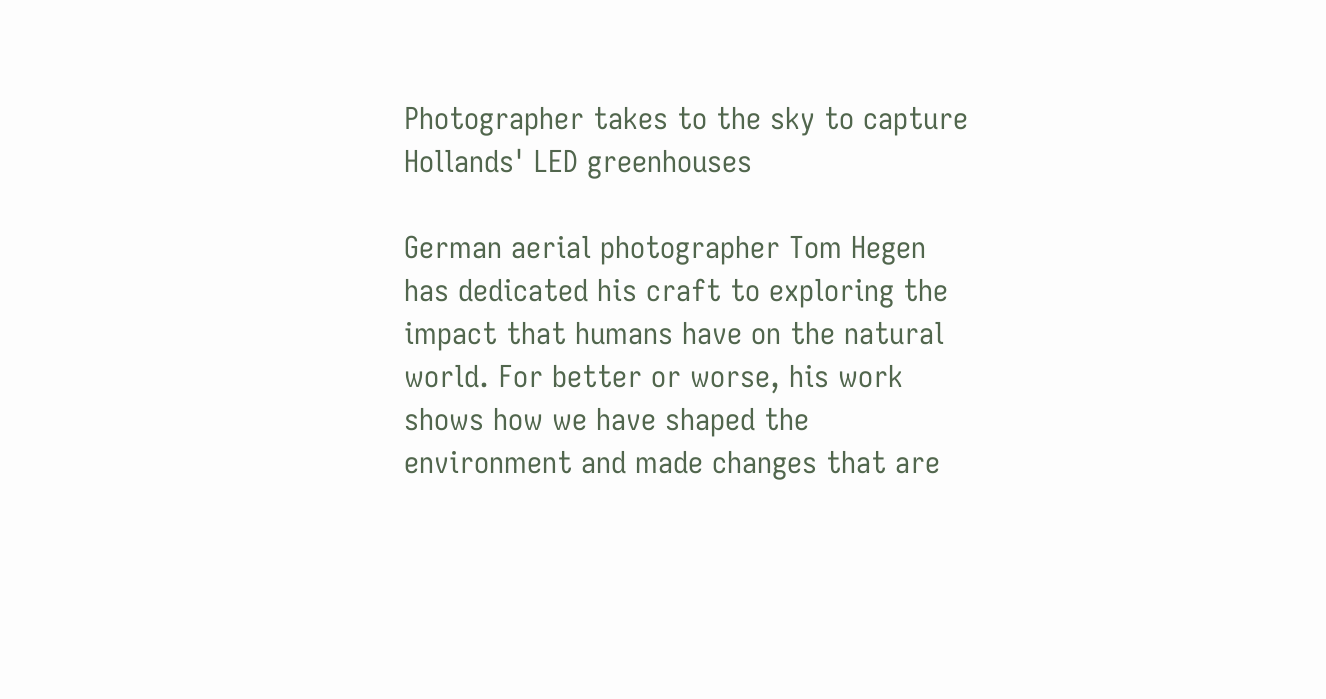Photographer takes to the sky to capture Hollands' LED greenhouses

German aerial photographer Tom Hegen has dedicated his craft to exploring the impact that humans have on the natural world. For better or worse, his work shows how we have shaped the environment and made changes that are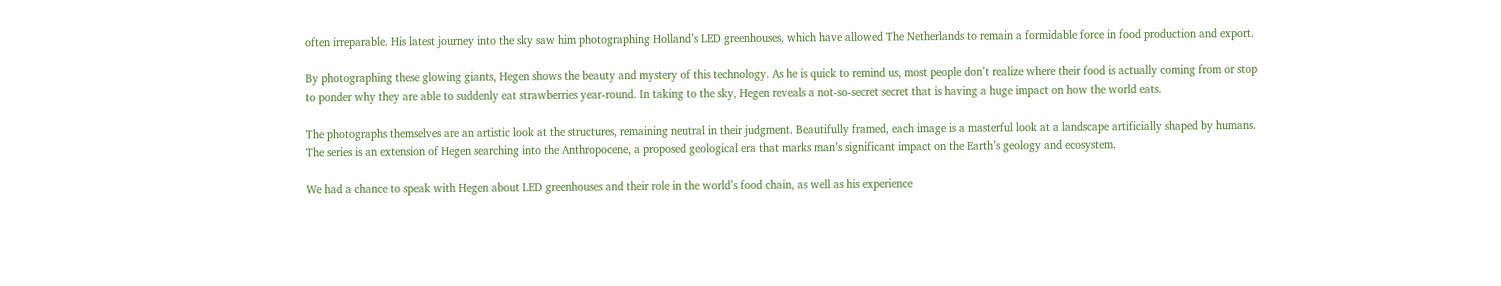often irreparable. His latest journey into the sky saw him photographing Holland’s LED greenhouses, which have allowed The Netherlands to remain a formidable force in food production and export.

By photographing these glowing giants, Hegen shows the beauty and mystery of this technology. As he is quick to remind us, most people don’t realize where their food is actually coming from or stop to ponder why they are able to suddenly eat strawberries year-round. In taking to the sky, Hegen reveals a not-so-secret secret that is having a huge impact on how the world eats.

The photographs themselves are an artistic look at the structures, remaining neutral in their judgment. Beautifully framed, each image is a masterful look at a landscape artificially shaped by humans. The series is an extension of Hegen searching into the Anthropocene, a proposed geological era that marks man’s significant impact on the Earth’s geology and ecosystem.

We had a chance to speak with Hegen about LED greenhouses and their role in the world’s food chain, as well as his experience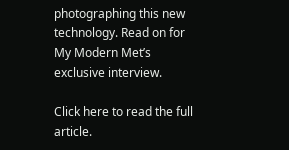photographing this new technology. Read on for My Modern Met’s exclusive interview.

Click here to read the full article.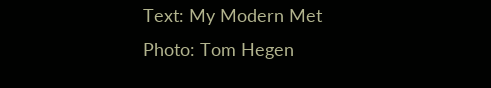Text: My Modern Met
Photo: Tom Hegen